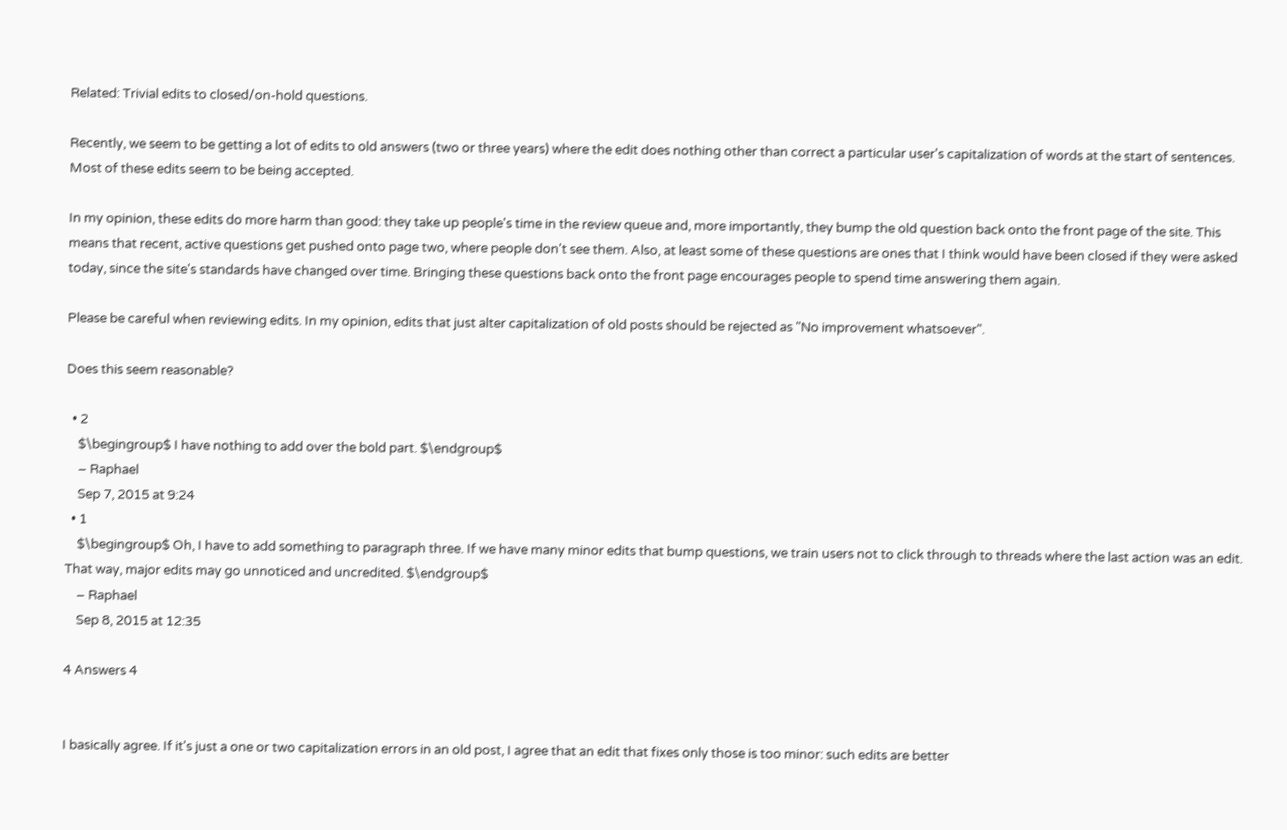Related: Trivial edits to closed/on-hold questions.

Recently, we seem to be getting a lot of edits to old answers (two or three years) where the edit does nothing other than correct a particular user's capitalization of words at the start of sentences. Most of these edits seem to be being accepted.

In my opinion, these edits do more harm than good: they take up people's time in the review queue and, more importantly, they bump the old question back onto the front page of the site. This means that recent, active questions get pushed onto page two, where people don't see them. Also, at least some of these questions are ones that I think would have been closed if they were asked today, since the site's standards have changed over time. Bringing these questions back onto the front page encourages people to spend time answering them again.

Please be careful when reviewing edits. In my opinion, edits that just alter capitalization of old posts should be rejected as "No improvement whatsoever".

Does this seem reasonable?

  • 2
    $\begingroup$ I have nothing to add over the bold part. $\endgroup$
    – Raphael
    Sep 7, 2015 at 9:24
  • 1
    $\begingroup$ Oh, I have to add something to paragraph three. If we have many minor edits that bump questions, we train users not to click through to threads where the last action was an edit. That way, major edits may go unnoticed and uncredited. $\endgroup$
    – Raphael
    Sep 8, 2015 at 12:35

4 Answers 4


I basically agree. If it's just a one or two capitalization errors in an old post, I agree that an edit that fixes only those is too minor: such edits are better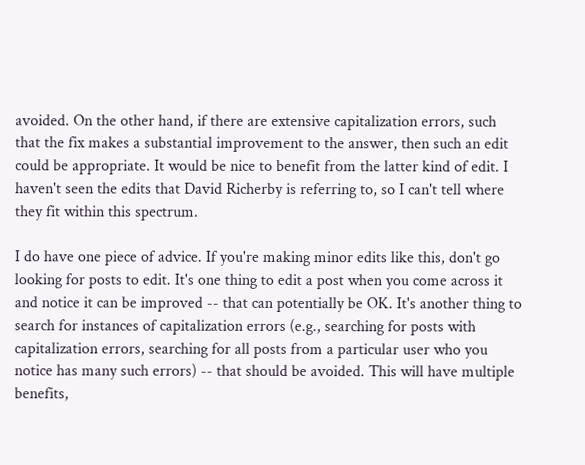avoided. On the other hand, if there are extensive capitalization errors, such that the fix makes a substantial improvement to the answer, then such an edit could be appropriate. It would be nice to benefit from the latter kind of edit. I haven't seen the edits that David Richerby is referring to, so I can't tell where they fit within this spectrum.

I do have one piece of advice. If you're making minor edits like this, don't go looking for posts to edit. It's one thing to edit a post when you come across it and notice it can be improved -- that can potentially be OK. It's another thing to search for instances of capitalization errors (e.g., searching for posts with capitalization errors, searching for all posts from a particular user who you notice has many such errors) -- that should be avoided. This will have multiple benefits,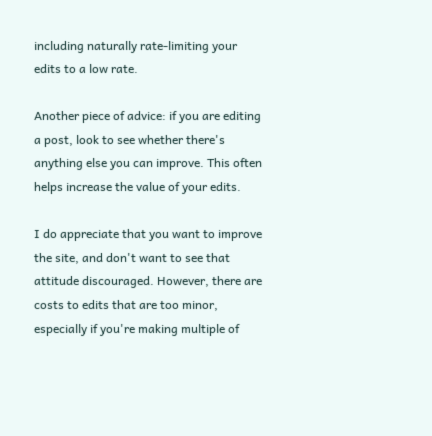including naturally rate-limiting your edits to a low rate.

Another piece of advice: if you are editing a post, look to see whether there's anything else you can improve. This often helps increase the value of your edits.

I do appreciate that you want to improve the site, and don't want to see that attitude discouraged. However, there are costs to edits that are too minor, especially if you're making multiple of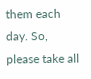them each day. So, please take all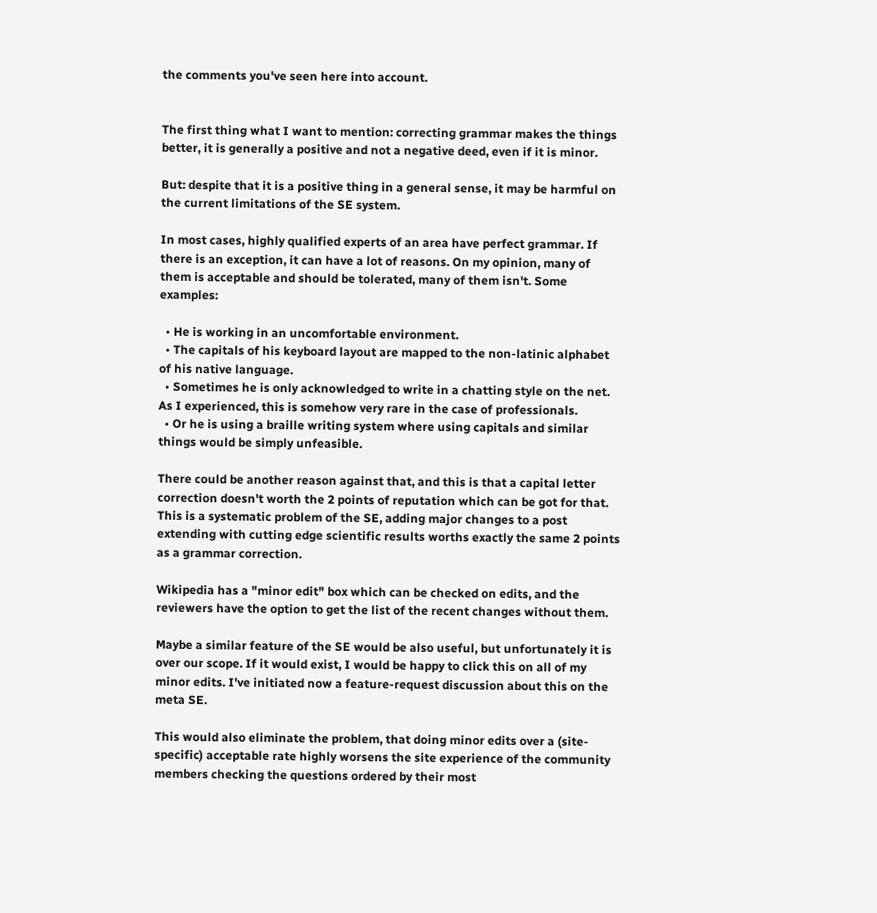the comments you've seen here into account.


The first thing what I want to mention: correcting grammar makes the things better, it is generally a positive and not a negative deed, even if it is minor.

But: despite that it is a positive thing in a general sense, it may be harmful on the current limitations of the SE system.

In most cases, highly qualified experts of an area have perfect grammar. If there is an exception, it can have a lot of reasons. On my opinion, many of them is acceptable and should be tolerated, many of them isn't. Some examples:

  • He is working in an uncomfortable environment.
  • The capitals of his keyboard layout are mapped to the non-latinic alphabet of his native language.
  • Sometimes he is only acknowledged to write in a chatting style on the net. As I experienced, this is somehow very rare in the case of professionals.
  • Or he is using a braille writing system where using capitals and similar things would be simply unfeasible.

There could be another reason against that, and this is that a capital letter correction doesn't worth the 2 points of reputation which can be got for that. This is a systematic problem of the SE, adding major changes to a post extending with cutting edge scientific results worths exactly the same 2 points as a grammar correction.

Wikipedia has a "minor edit" box which can be checked on edits, and the reviewers have the option to get the list of the recent changes without them.

Maybe a similar feature of the SE would be also useful, but unfortunately it is over our scope. If it would exist, I would be happy to click this on all of my minor edits. I've initiated now a feature-request discussion about this on the meta SE.

This would also eliminate the problem, that doing minor edits over a (site-specific) acceptable rate highly worsens the site experience of the community members checking the questions ordered by their most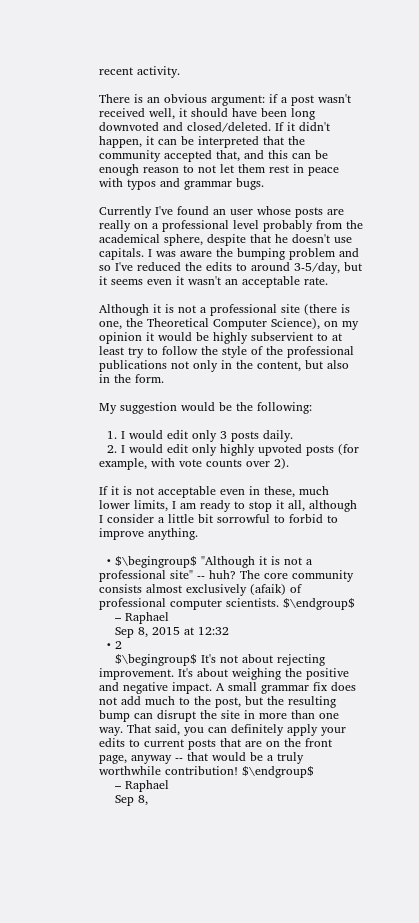recent activity.

There is an obvious argument: if a post wasn't received well, it should have been long downvoted and closed/deleted. If it didn't happen, it can be interpreted that the community accepted that, and this can be enough reason to not let them rest in peace with typos and grammar bugs.

Currently I've found an user whose posts are really on a professional level probably from the academical sphere, despite that he doesn't use capitals. I was aware the bumping problem and so I've reduced the edits to around 3-5/day, but it seems even it wasn't an acceptable rate.

Although it is not a professional site (there is one, the Theoretical Computer Science), on my opinion it would be highly subservient to at least try to follow the style of the professional publications not only in the content, but also in the form.

My suggestion would be the following:

  1. I would edit only 3 posts daily.
  2. I would edit only highly upvoted posts (for example, with vote counts over 2).

If it is not acceptable even in these, much lower limits, I am ready to stop it all, although I consider a little bit sorrowful to forbid to improve anything.

  • $\begingroup$ "Although it is not a professional site" -- huh? The core community consists almost exclusively (afaik) of professional computer scientists. $\endgroup$
    – Raphael
    Sep 8, 2015 at 12:32
  • 2
    $\begingroup$ It's not about rejecting improvement. It's about weighing the positive and negative impact. A small grammar fix does not add much to the post, but the resulting bump can disrupt the site in more than one way. That said, you can definitely apply your edits to current posts that are on the front page, anyway -- that would be a truly worthwhile contribution! $\endgroup$
    – Raphael
    Sep 8,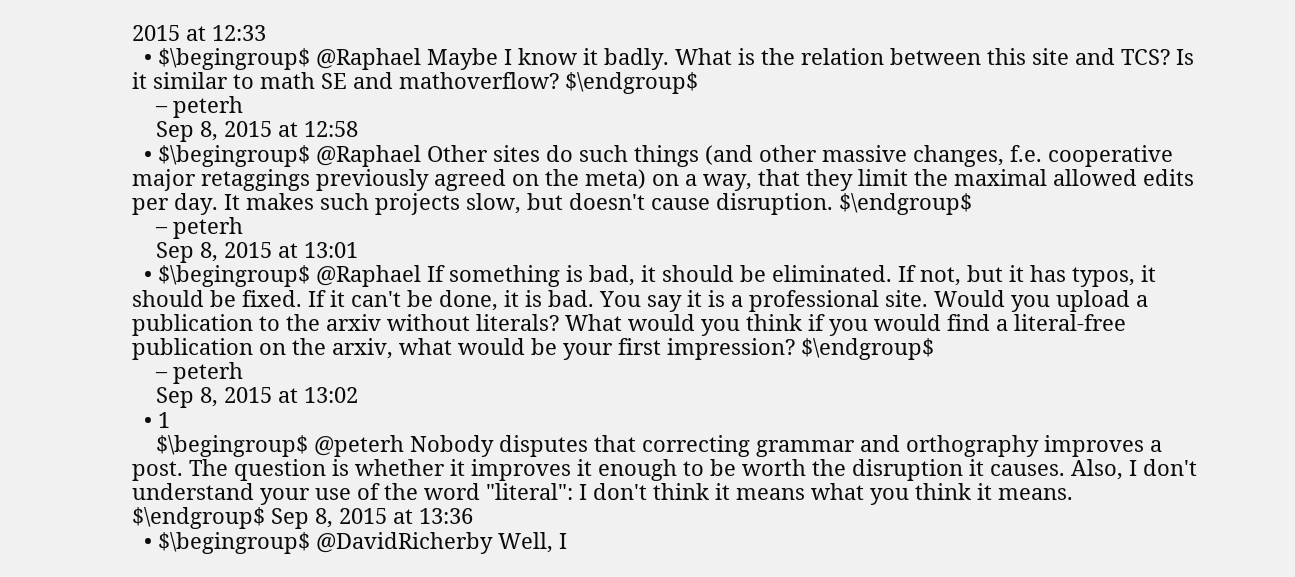2015 at 12:33
  • $\begingroup$ @Raphael Maybe I know it badly. What is the relation between this site and TCS? Is it similar to math SE and mathoverflow? $\endgroup$
    – peterh
    Sep 8, 2015 at 12:58
  • $\begingroup$ @Raphael Other sites do such things (and other massive changes, f.e. cooperative major retaggings previously agreed on the meta) on a way, that they limit the maximal allowed edits per day. It makes such projects slow, but doesn't cause disruption. $\endgroup$
    – peterh
    Sep 8, 2015 at 13:01
  • $\begingroup$ @Raphael If something is bad, it should be eliminated. If not, but it has typos, it should be fixed. If it can't be done, it is bad. You say it is a professional site. Would you upload a publication to the arxiv without literals? What would you think if you would find a literal-free publication on the arxiv, what would be your first impression? $\endgroup$
    – peterh
    Sep 8, 2015 at 13:02
  • 1
    $\begingroup$ @peterh Nobody disputes that correcting grammar and orthography improves a post. The question is whether it improves it enough to be worth the disruption it causes. Also, I don't understand your use of the word "literal": I don't think it means what you think it means. $\endgroup$ Sep 8, 2015 at 13:36
  • $\begingroup$ @DavidRicherby Well, I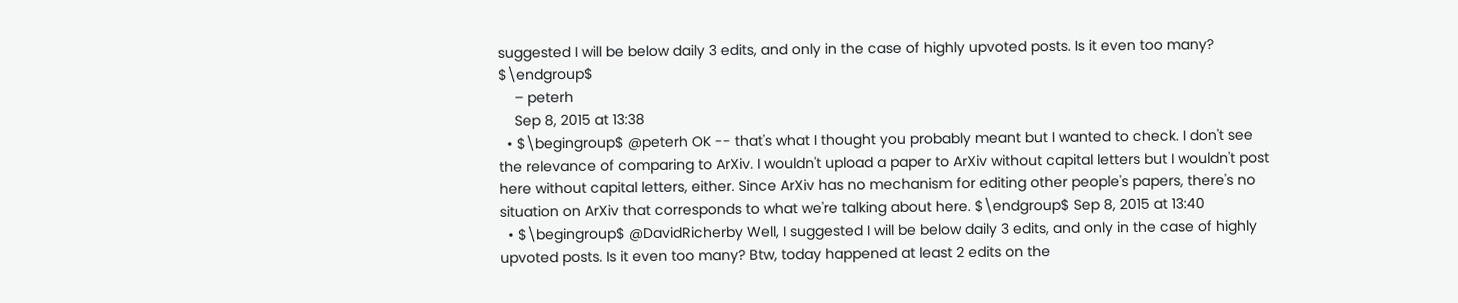suggested I will be below daily 3 edits, and only in the case of highly upvoted posts. Is it even too many? $\endgroup$
    – peterh
    Sep 8, 2015 at 13:38
  • $\begingroup$ @peterh OK -- that's what I thought you probably meant but I wanted to check. I don't see the relevance of comparing to ArXiv. I wouldn't upload a paper to ArXiv without capital letters but I wouldn't post here without capital letters, either. Since ArXiv has no mechanism for editing other people's papers, there's no situation on ArXiv that corresponds to what we're talking about here. $\endgroup$ Sep 8, 2015 at 13:40
  • $\begingroup$ @DavidRicherby Well, I suggested I will be below daily 3 edits, and only in the case of highly upvoted posts. Is it even too many? Btw, today happened at least 2 edits on the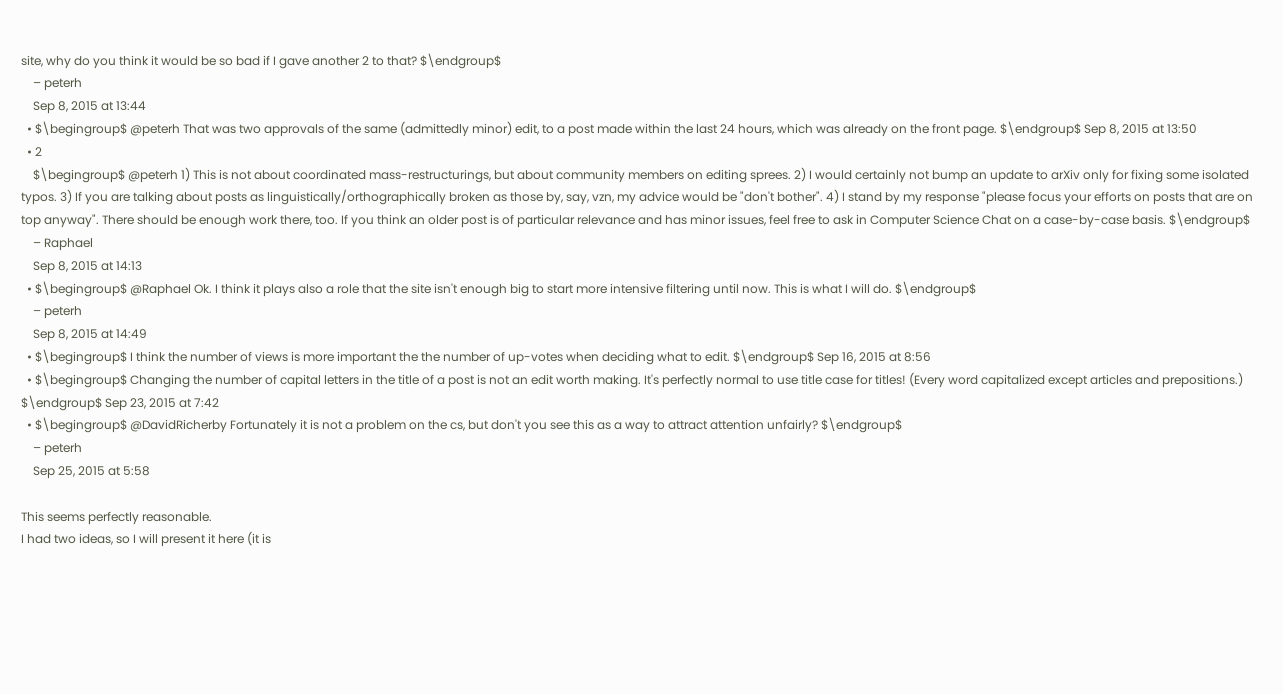site, why do you think it would be so bad if I gave another 2 to that? $\endgroup$
    – peterh
    Sep 8, 2015 at 13:44
  • $\begingroup$ @peterh That was two approvals of the same (admittedly minor) edit, to a post made within the last 24 hours, which was already on the front page. $\endgroup$ Sep 8, 2015 at 13:50
  • 2
    $\begingroup$ @peterh 1) This is not about coordinated mass-restructurings, but about community members on editing sprees. 2) I would certainly not bump an update to arXiv only for fixing some isolated typos. 3) If you are talking about posts as linguistically/orthographically broken as those by, say, vzn, my advice would be "don't bother". 4) I stand by my response "please focus your efforts on posts that are on top anyway". There should be enough work there, too. If you think an older post is of particular relevance and has minor issues, feel free to ask in Computer Science Chat on a case-by-case basis. $\endgroup$
    – Raphael
    Sep 8, 2015 at 14:13
  • $\begingroup$ @Raphael Ok. I think it plays also a role that the site isn't enough big to start more intensive filtering until now. This is what I will do. $\endgroup$
    – peterh
    Sep 8, 2015 at 14:49
  • $\begingroup$ I think the number of views is more important the the number of up-votes when deciding what to edit. $\endgroup$ Sep 16, 2015 at 8:56
  • $\begingroup$ Changing the number of capital letters in the title of a post is not an edit worth making. It's perfectly normal to use title case for titles! (Every word capitalized except articles and prepositions.) $\endgroup$ Sep 23, 2015 at 7:42
  • $\begingroup$ @DavidRicherby Fortunately it is not a problem on the cs, but don't you see this as a way to attract attention unfairly? $\endgroup$
    – peterh
    Sep 25, 2015 at 5:58

This seems perfectly reasonable.
I had two ideas, so I will present it here (it is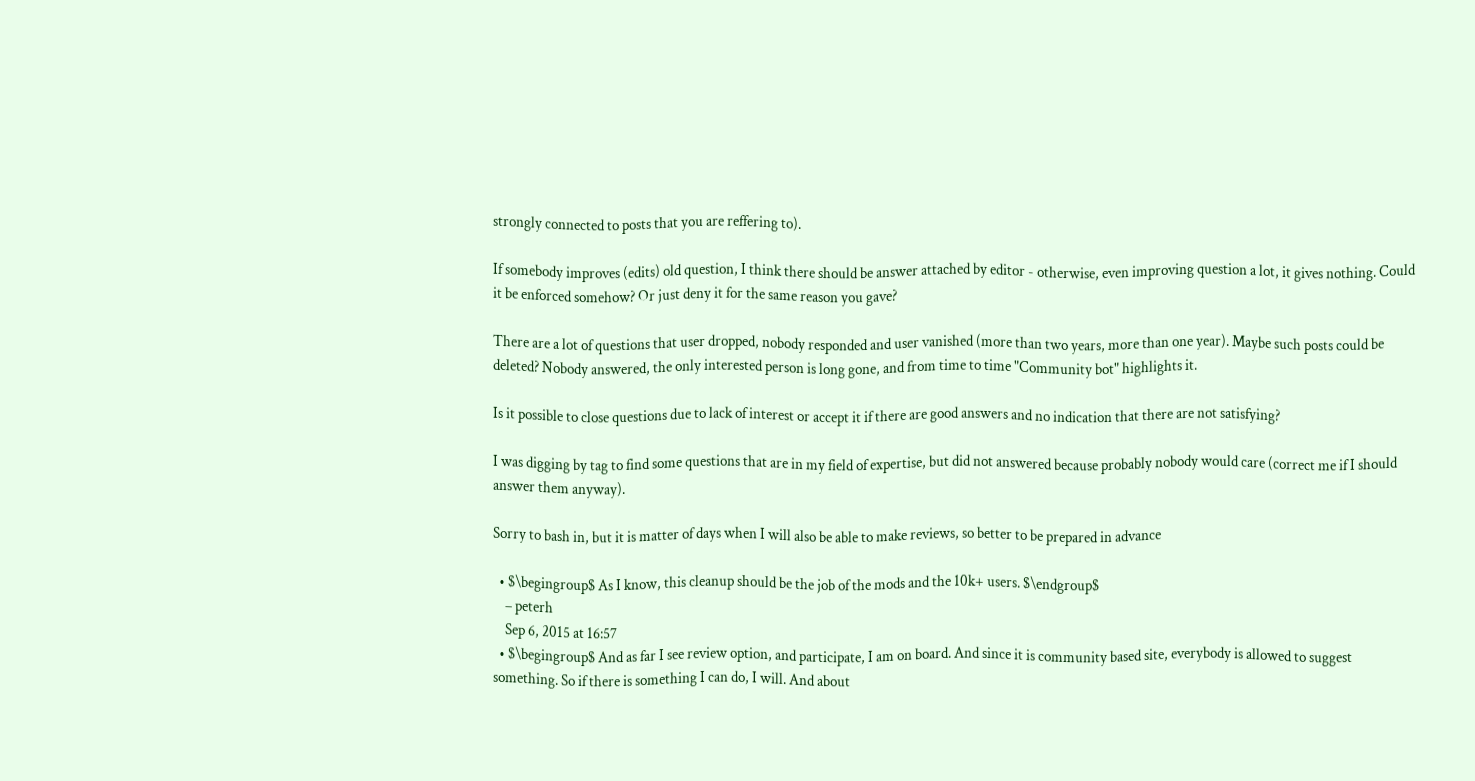strongly connected to posts that you are reffering to).

If somebody improves (edits) old question, I think there should be answer attached by editor - otherwise, even improving question a lot, it gives nothing. Could it be enforced somehow? Or just deny it for the same reason you gave?

There are a lot of questions that user dropped, nobody responded and user vanished (more than two years, more than one year). Maybe such posts could be deleted? Nobody answered, the only interested person is long gone, and from time to time "Community bot" highlights it.

Is it possible to close questions due to lack of interest or accept it if there are good answers and no indication that there are not satisfying?

I was digging by tag to find some questions that are in my field of expertise, but did not answered because probably nobody would care (correct me if I should answer them anyway).

Sorry to bash in, but it is matter of days when I will also be able to make reviews, so better to be prepared in advance

  • $\begingroup$ As I know, this cleanup should be the job of the mods and the 10k+ users. $\endgroup$
    – peterh
    Sep 6, 2015 at 16:57
  • $\begingroup$ And as far I see review option, and participate, I am on board. And since it is community based site, everybody is allowed to suggest something. So if there is something I can do, I will. And about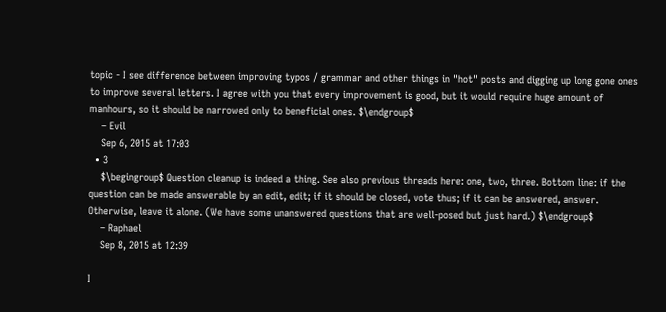topic - I see difference between improving typos / grammar and other things in "hot" posts and digging up long gone ones to improve several letters. I agree with you that every improvement is good, but it would require huge amount of manhours, so it should be narrowed only to beneficial ones. $\endgroup$
    – Evil
    Sep 6, 2015 at 17:03
  • 3
    $\begingroup$ Question cleanup is indeed a thing. See also previous threads here: one, two, three. Bottom line: if the question can be made answerable by an edit, edit; if it should be closed, vote thus; if it can be answered, answer. Otherwise, leave it alone. (We have some unanswered questions that are well-posed but just hard.) $\endgroup$
    – Raphael
    Sep 8, 2015 at 12:39

I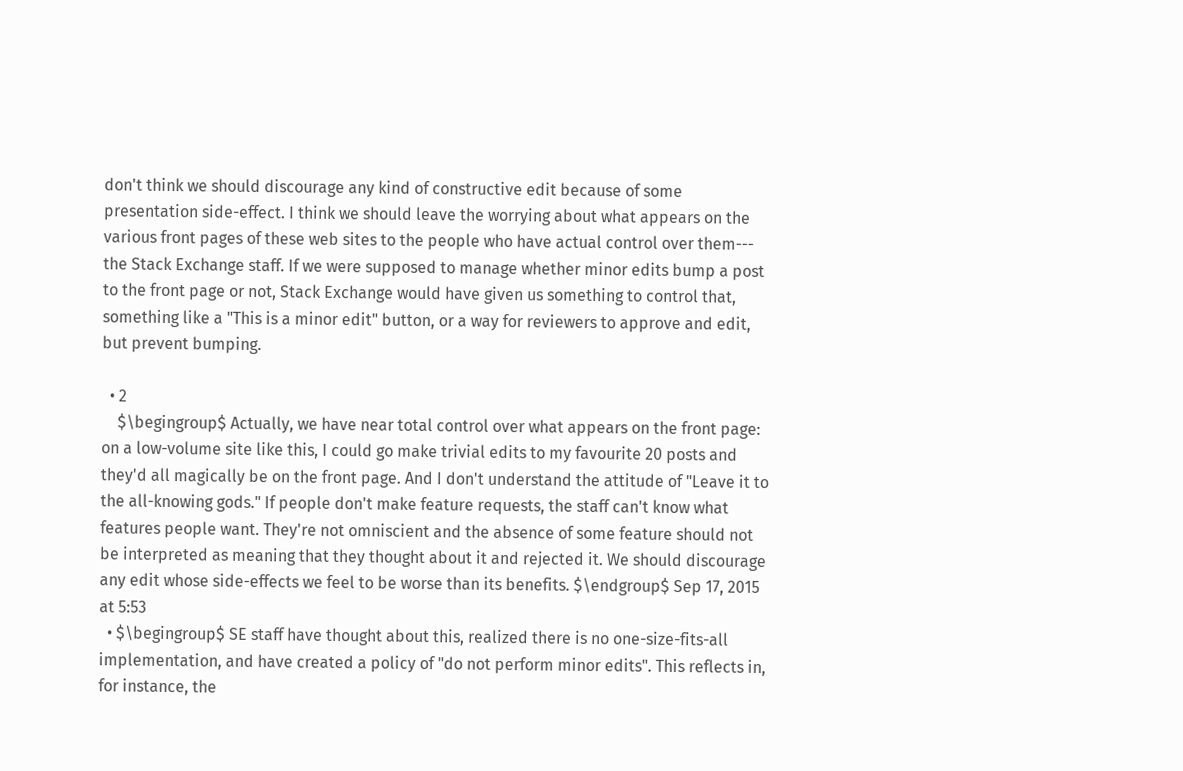don't think we should discourage any kind of constructive edit because of some presentation side-effect. I think we should leave the worrying about what appears on the various front pages of these web sites to the people who have actual control over them--- the Stack Exchange staff. If we were supposed to manage whether minor edits bump a post to the front page or not, Stack Exchange would have given us something to control that, something like a "This is a minor edit" button, or a way for reviewers to approve and edit, but prevent bumping.

  • 2
    $\begingroup$ Actually, we have near total control over what appears on the front page: on a low-volume site like this, I could go make trivial edits to my favourite 20 posts and they'd all magically be on the front page. And I don't understand the attitude of "Leave it to the all-knowing gods." If people don't make feature requests, the staff can't know what features people want. They're not omniscient and the absence of some feature should not be interpreted as meaning that they thought about it and rejected it. We should discourage any edit whose side-effects we feel to be worse than its benefits. $\endgroup$ Sep 17, 2015 at 5:53
  • $\begingroup$ SE staff have thought about this, realized there is no one-size-fits-all implementation, and have created a policy of "do not perform minor edits". This reflects in, for instance, the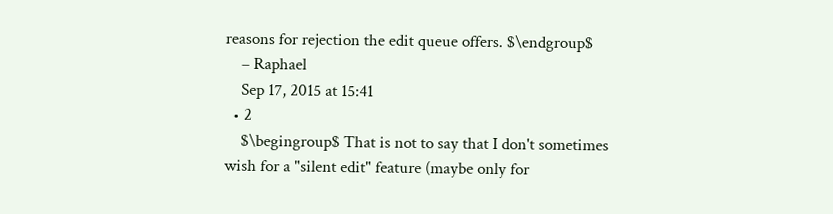reasons for rejection the edit queue offers. $\endgroup$
    – Raphael
    Sep 17, 2015 at 15:41
  • 2
    $\begingroup$ That is not to say that I don't sometimes wish for a "silent edit" feature (maybe only for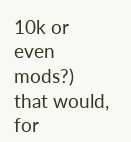10k or even mods?) that would, for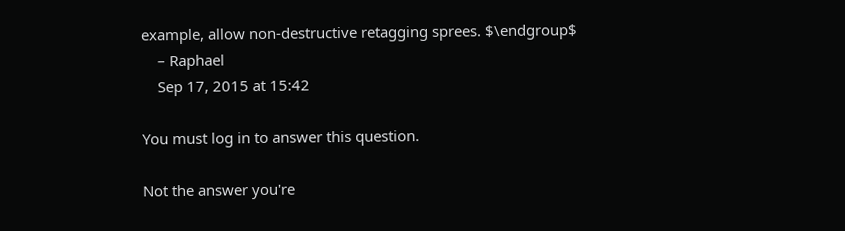example, allow non-destructive retagging sprees. $\endgroup$
    – Raphael
    Sep 17, 2015 at 15:42

You must log in to answer this question.

Not the answer you're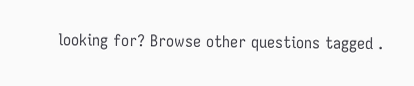looking for? Browse other questions tagged .